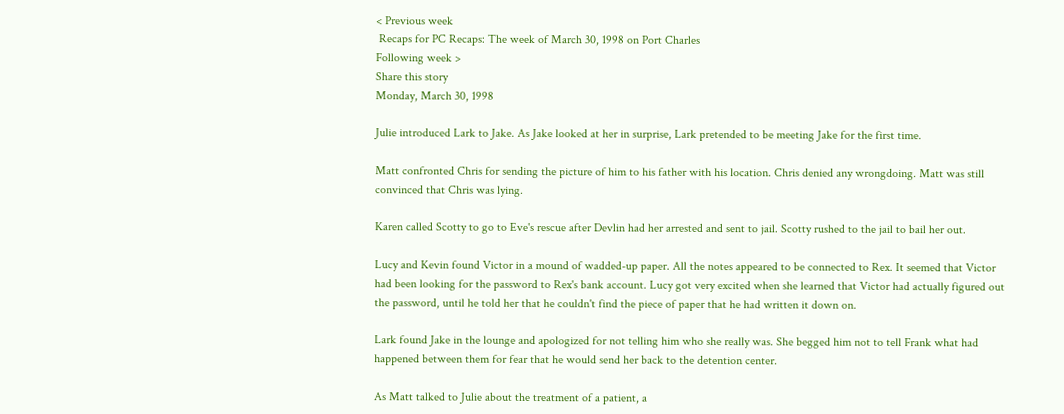< Previous week
 Recaps for PC Recaps: The week of March 30, 1998 on Port Charles
Following week >
Share this story
Monday, March 30, 1998

Julie introduced Lark to Jake. As Jake looked at her in surprise, Lark pretended to be meeting Jake for the first time.

Matt confronted Chris for sending the picture of him to his father with his location. Chris denied any wrongdoing. Matt was still convinced that Chris was lying.

Karen called Scotty to go to Eve's rescue after Devlin had her arrested and sent to jail. Scotty rushed to the jail to bail her out.

Lucy and Kevin found Victor in a mound of wadded-up paper. All the notes appeared to be connected to Rex. It seemed that Victor had been looking for the password to Rex's bank account. Lucy got very excited when she learned that Victor had actually figured out the password, until he told her that he couldn't find the piece of paper that he had written it down on.

Lark found Jake in the lounge and apologized for not telling him who she really was. She begged him not to tell Frank what had happened between them for fear that he would send her back to the detention center.

As Matt talked to Julie about the treatment of a patient, a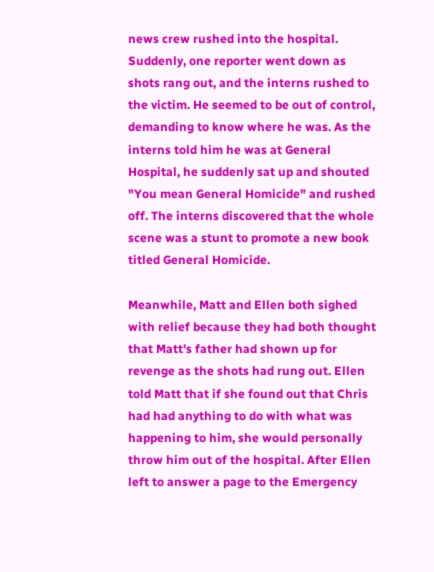news crew rushed into the hospital. Suddenly, one reporter went down as shots rang out, and the interns rushed to the victim. He seemed to be out of control, demanding to know where he was. As the interns told him he was at General Hospital, he suddenly sat up and shouted "You mean General Homicide" and rushed off. The interns discovered that the whole scene was a stunt to promote a new book titled General Homicide.

Meanwhile, Matt and Ellen both sighed with relief because they had both thought that Matt's father had shown up for revenge as the shots had rung out. Ellen told Matt that if she found out that Chris had had anything to do with what was happening to him, she would personally throw him out of the hospital. After Ellen left to answer a page to the Emergency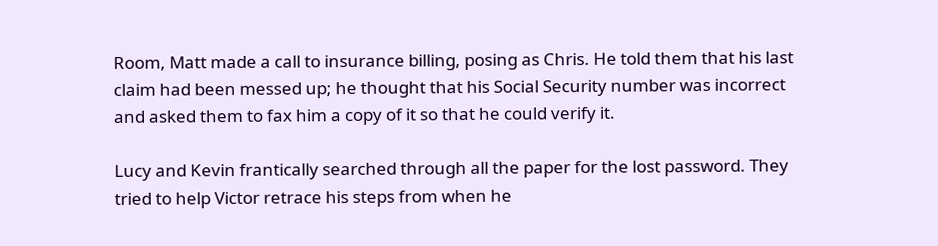Room, Matt made a call to insurance billing, posing as Chris. He told them that his last claim had been messed up; he thought that his Social Security number was incorrect and asked them to fax him a copy of it so that he could verify it.

Lucy and Kevin frantically searched through all the paper for the lost password. They tried to help Victor retrace his steps from when he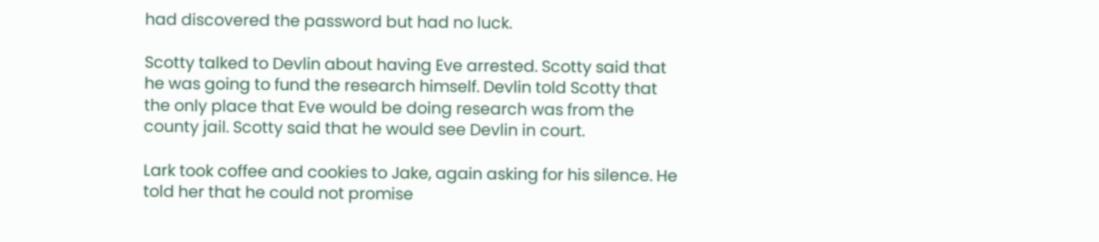had discovered the password but had no luck.

Scotty talked to Devlin about having Eve arrested. Scotty said that he was going to fund the research himself. Devlin told Scotty that the only place that Eve would be doing research was from the county jail. Scotty said that he would see Devlin in court.

Lark took coffee and cookies to Jake, again asking for his silence. He told her that he could not promise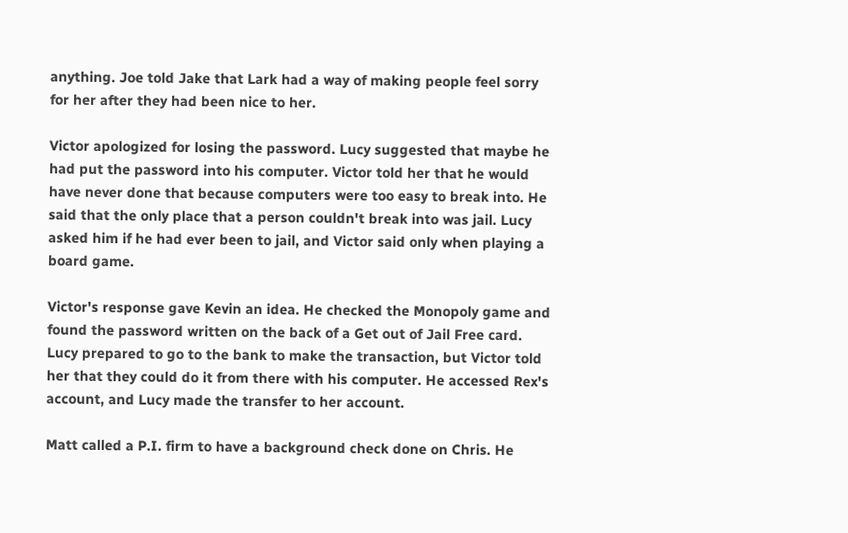anything. Joe told Jake that Lark had a way of making people feel sorry for her after they had been nice to her.

Victor apologized for losing the password. Lucy suggested that maybe he had put the password into his computer. Victor told her that he would have never done that because computers were too easy to break into. He said that the only place that a person couldn't break into was jail. Lucy asked him if he had ever been to jail, and Victor said only when playing a board game.

Victor's response gave Kevin an idea. He checked the Monopoly game and found the password written on the back of a Get out of Jail Free card. Lucy prepared to go to the bank to make the transaction, but Victor told her that they could do it from there with his computer. He accessed Rex's account, and Lucy made the transfer to her account.

Matt called a P.I. firm to have a background check done on Chris. He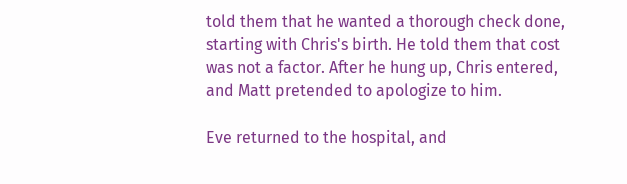told them that he wanted a thorough check done, starting with Chris's birth. He told them that cost was not a factor. After he hung up, Chris entered, and Matt pretended to apologize to him.

Eve returned to the hospital, and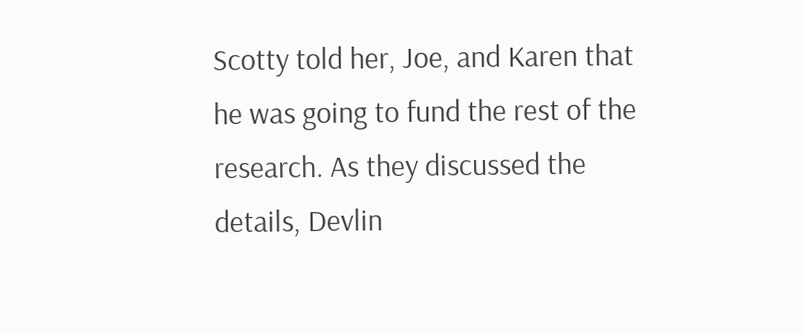Scotty told her, Joe, and Karen that he was going to fund the rest of the research. As they discussed the details, Devlin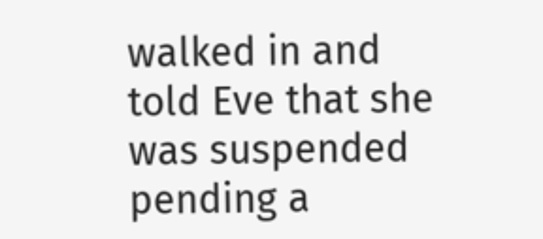walked in and told Eve that she was suspended pending a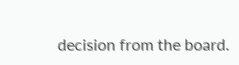decision from the board.